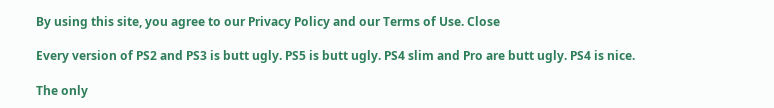By using this site, you agree to our Privacy Policy and our Terms of Use. Close

Every version of PS2 and PS3 is butt ugly. PS5 is butt ugly. PS4 slim and Pro are butt ugly. PS4 is nice.

The only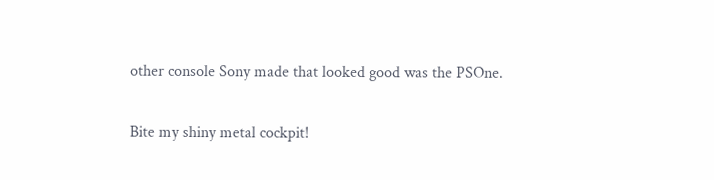other console Sony made that looked good was the PSOne.

Bite my shiny metal cockpit!